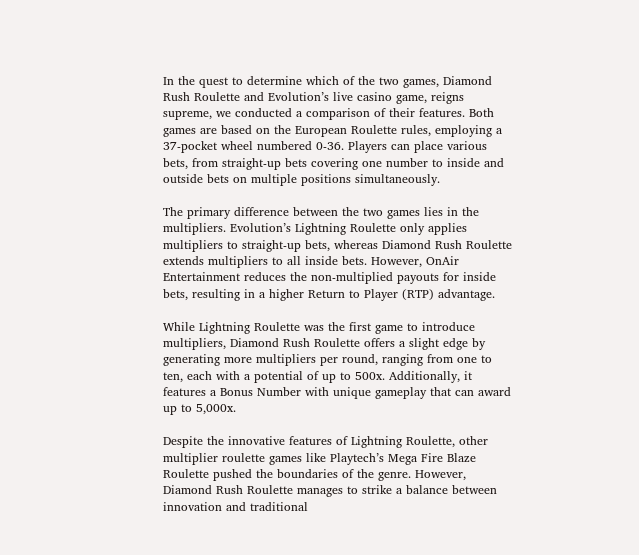In the quest to determine which of the two games, Diamond Rush Roulette and Evolution’s live casino game, reigns supreme, we conducted a comparison of their features. Both games are based on the European Roulette rules, employing a 37-pocket wheel numbered 0-36. Players can place various bets, from straight-up bets covering one number to inside and outside bets on multiple positions simultaneously.

The primary difference between the two games lies in the multipliers. Evolution’s Lightning Roulette only applies multipliers to straight-up bets, whereas Diamond Rush Roulette extends multipliers to all inside bets. However, OnAir Entertainment reduces the non-multiplied payouts for inside bets, resulting in a higher Return to Player (RTP) advantage.

While Lightning Roulette was the first game to introduce multipliers, Diamond Rush Roulette offers a slight edge by generating more multipliers per round, ranging from one to ten, each with a potential of up to 500x. Additionally, it features a Bonus Number with unique gameplay that can award up to 5,000x.

Despite the innovative features of Lightning Roulette, other multiplier roulette games like Playtech’s Mega Fire Blaze Roulette pushed the boundaries of the genre. However, Diamond Rush Roulette manages to strike a balance between innovation and traditional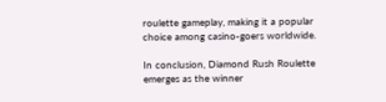roulette gameplay, making it a popular choice among casino-goers worldwide.

In conclusion, Diamond Rush Roulette emerges as the winner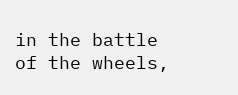in the battle of the wheels,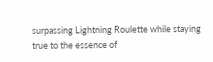surpassing Lightning Roulette while staying true to the essence of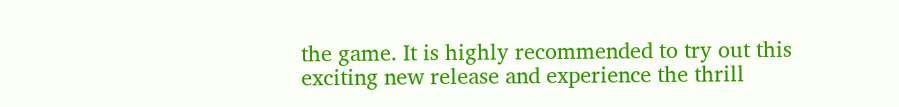the game. It is highly recommended to try out this exciting new release and experience the thrill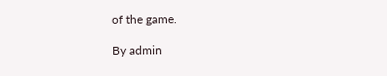of the game.

By admin